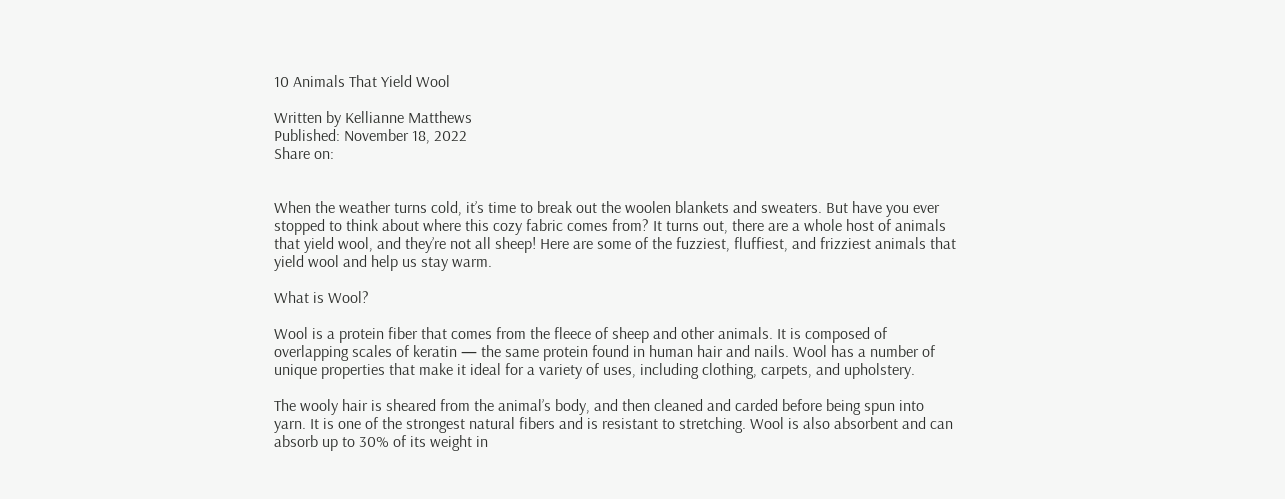10 Animals That Yield Wool

Written by Kellianne Matthews
Published: November 18, 2022
Share on:


When the weather turns cold, it’s time to break out the woolen blankets and sweaters. But have you ever stopped to think about where this cozy fabric comes from? It turns out, there are a whole host of animals that yield wool, and they’re not all sheep! Here are some of the fuzziest, fluffiest, and frizziest animals that yield wool and help us stay warm.

What is Wool?

Wool is a protein fiber that comes from the fleece of sheep and other animals. It is composed of overlapping scales of keratin — the same protein found in human hair and nails. Wool has a number of unique properties that make it ideal for a variety of uses, including clothing, carpets, and upholstery.

The wooly hair is sheared from the animal’s body, and then cleaned and carded before being spun into yarn. It is one of the strongest natural fibers and is resistant to stretching. Wool is also absorbent and can absorb up to 30% of its weight in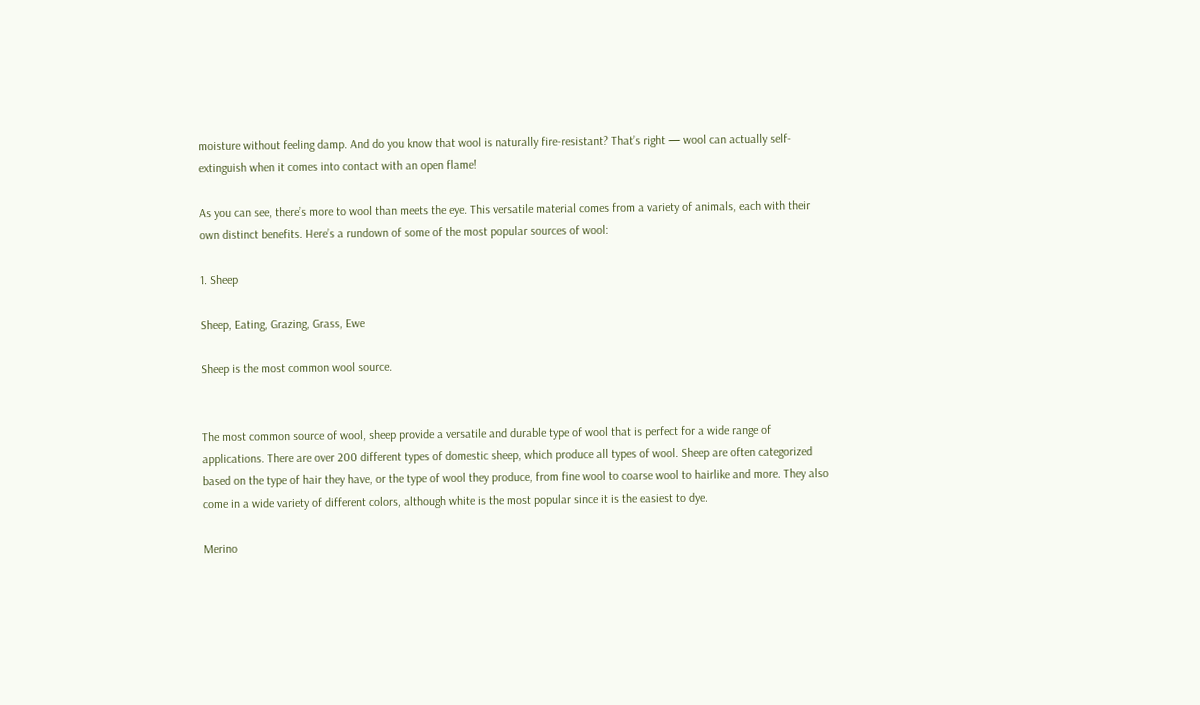moisture without feeling damp. And do you know that wool is naturally fire-resistant? That’s right — wool can actually self-extinguish when it comes into contact with an open flame!

As you can see, there’s more to wool than meets the eye. This versatile material comes from a variety of animals, each with their own distinct benefits. Here’s a rundown of some of the most popular sources of wool:

1. Sheep

Sheep, Eating, Grazing, Grass, Ewe

Sheep is the most common wool source.


The most common source of wool, sheep provide a versatile and durable type of wool that is perfect for a wide range of applications. There are over 200 different types of domestic sheep, which produce all types of wool. Sheep are often categorized based on the type of hair they have, or the type of wool they produce, from fine wool to coarse wool to hairlike and more. They also come in a wide variety of different colors, although white is the most popular since it is the easiest to dye.

Merino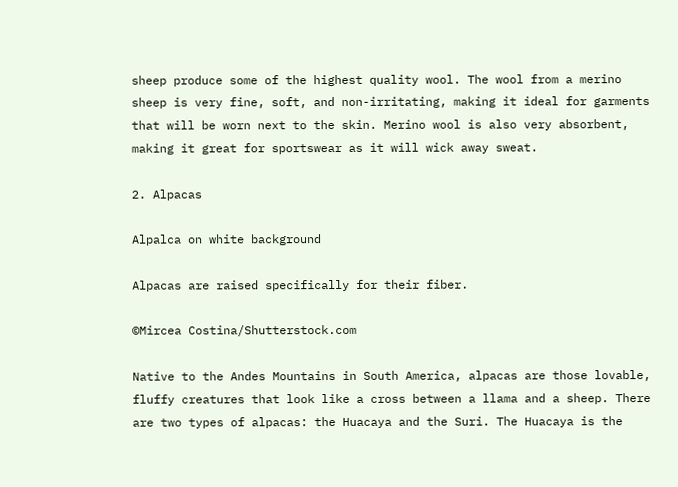sheep produce some of the highest quality wool. The wool from a merino sheep is very fine, soft, and non-irritating, making it ideal for garments that will be worn next to the skin. Merino wool is also very absorbent, making it great for sportswear as it will wick away sweat.

2. Alpacas

Alpalca on white background

Alpacas are raised specifically for their fiber.

©Mircea Costina/Shutterstock.com

Native to the Andes Mountains in South America, alpacas are those lovable, fluffy creatures that look like a cross between a llama and a sheep. There are two types of alpacas: the Huacaya and the Suri. The Huacaya is the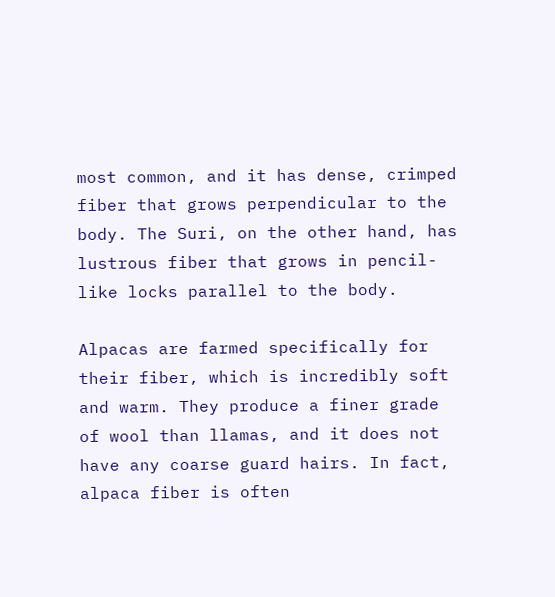most common, and it has dense, crimped fiber that grows perpendicular to the body. The Suri, on the other hand, has lustrous fiber that grows in pencil-like locks parallel to the body.

Alpacas are farmed specifically for their fiber, which is incredibly soft and warm. They produce a finer grade of wool than llamas, and it does not have any coarse guard hairs. In fact, alpaca fiber is often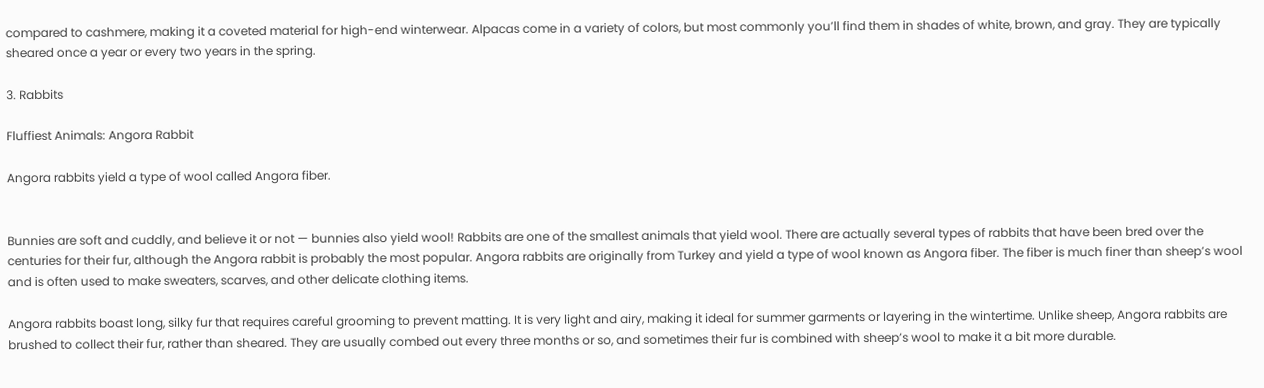compared to cashmere, making it a coveted material for high-end winterwear. Alpacas come in a variety of colors, but most commonly you’ll find them in shades of white, brown, and gray. They are typically sheared once a year or every two years in the spring.

3. Rabbits

Fluffiest Animals: Angora Rabbit

Angora rabbits yield a type of wool called Angora fiber.


Bunnies are soft and cuddly, and believe it or not — bunnies also yield wool! Rabbits are one of the smallest animals that yield wool. There are actually several types of rabbits that have been bred over the centuries for their fur, although the Angora rabbit is probably the most popular. Angora rabbits are originally from Turkey and yield a type of wool known as Angora fiber. The fiber is much finer than sheep’s wool and is often used to make sweaters, scarves, and other delicate clothing items.

Angora rabbits boast long, silky fur that requires careful grooming to prevent matting. It is very light and airy, making it ideal for summer garments or layering in the wintertime. Unlike sheep, Angora rabbits are brushed to collect their fur, rather than sheared. They are usually combed out every three months or so, and sometimes their fur is combined with sheep’s wool to make it a bit more durable.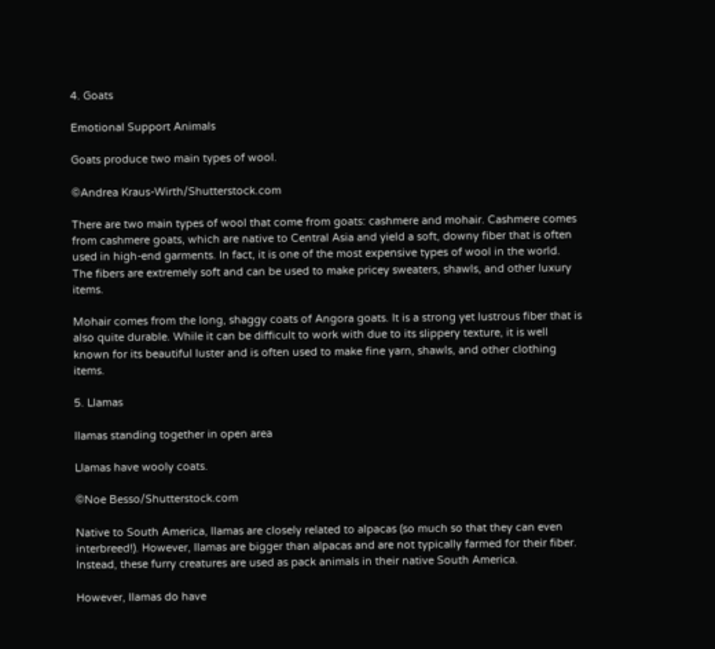4. Goats

Emotional Support Animals

Goats produce two main types of wool.

©Andrea Kraus-Wirth/Shutterstock.com

There are two main types of wool that come from goats: cashmere and mohair. Cashmere comes from cashmere goats, which are native to Central Asia and yield a soft, downy fiber that is often used in high-end garments. In fact, it is one of the most expensive types of wool in the world. The fibers are extremely soft and can be used to make pricey sweaters, shawls, and other luxury items.

Mohair comes from the long, shaggy coats of Angora goats. It is a strong yet lustrous fiber that is also quite durable. While it can be difficult to work with due to its slippery texture, it is well known for its beautiful luster and is often used to make fine yarn, shawls, and other clothing items.

5. Llamas

llamas standing together in open area

Llamas have wooly coats.

©Noe Besso/Shutterstock.com

Native to South America, llamas are closely related to alpacas (so much so that they can even interbreed!). However, llamas are bigger than alpacas and are not typically farmed for their fiber. Instead, these furry creatures are used as pack animals in their native South America.

However, llamas do have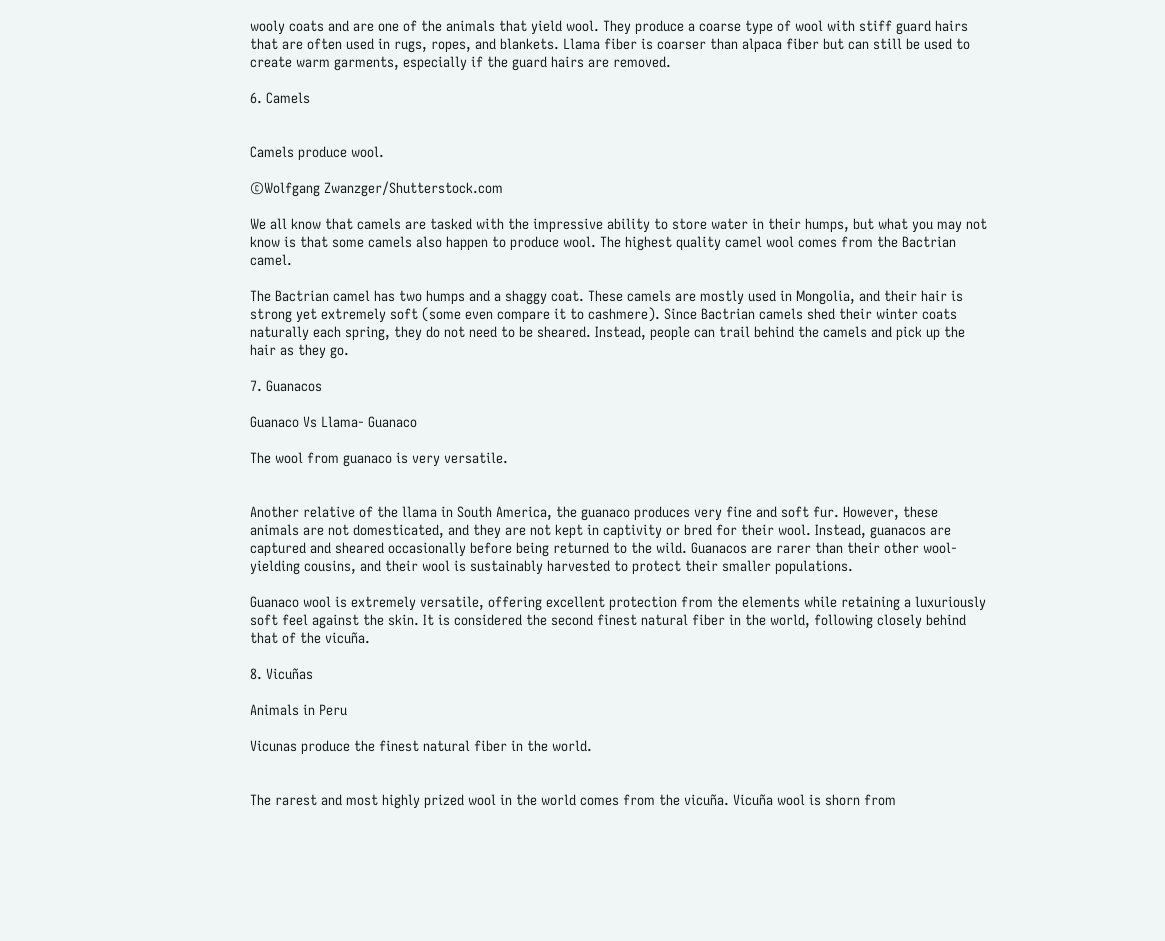wooly coats and are one of the animals that yield wool. They produce a coarse type of wool with stiff guard hairs that are often used in rugs, ropes, and blankets. Llama fiber is coarser than alpaca fiber but can still be used to create warm garments, especially if the guard hairs are removed.

6. Camels


Camels produce wool.

©Wolfgang Zwanzger/Shutterstock.com

We all know that camels are tasked with the impressive ability to store water in their humps, but what you may not know is that some camels also happen to produce wool. The highest quality camel wool comes from the Bactrian camel.

The Bactrian camel has two humps and a shaggy coat. These camels are mostly used in Mongolia, and their hair is strong yet extremely soft (some even compare it to cashmere). Since Bactrian camels shed their winter coats naturally each spring, they do not need to be sheared. Instead, people can trail behind the camels and pick up the hair as they go.

7. Guanacos

Guanaco Vs Llama- Guanaco

The wool from guanaco is very versatile.


Another relative of the llama in South America, the guanaco produces very fine and soft fur. However, these animals are not domesticated, and they are not kept in captivity or bred for their wool. Instead, guanacos are captured and sheared occasionally before being returned to the wild. Guanacos are rarer than their other wool-yielding cousins, and their wool is sustainably harvested to protect their smaller populations.

Guanaco wool is extremely versatile, offering excellent protection from the elements while retaining a luxuriously soft feel against the skin. It is considered the second finest natural fiber in the world, following closely behind that of the vicuña.

8. Vicuñas

Animals in Peru

Vicunas produce the finest natural fiber in the world.


The rarest and most highly prized wool in the world comes from the vicuña. Vicuña wool is shorn from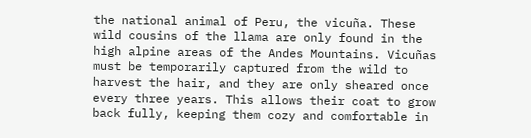the national animal of Peru, the vicuña. These wild cousins of the llama are only found in the high alpine areas of the Andes Mountains. Vicuñas must be temporarily captured from the wild to harvest the hair, and they are only sheared once every three years. This allows their coat to grow back fully, keeping them cozy and comfortable in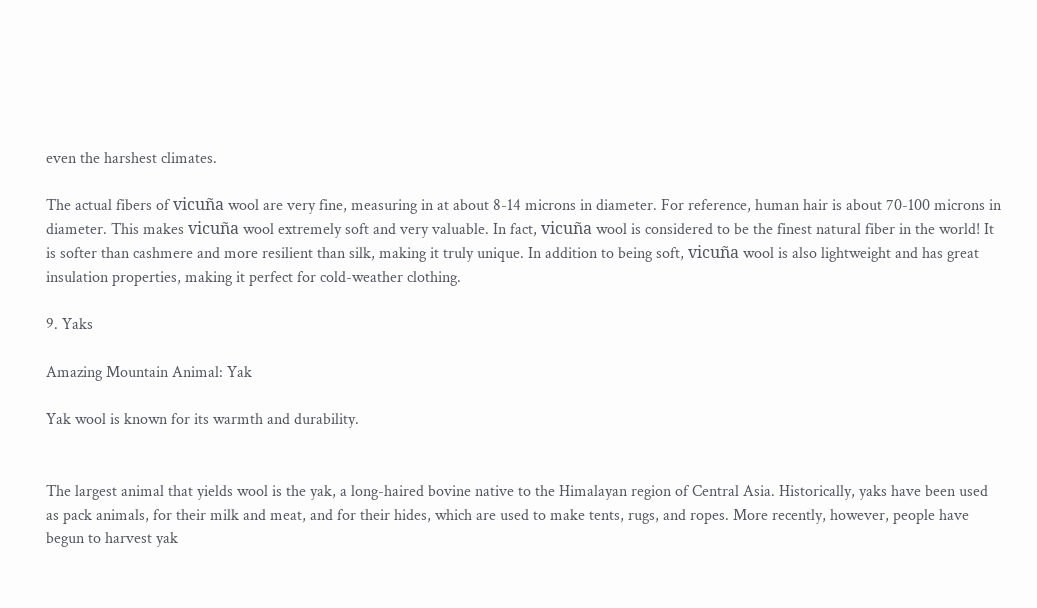even the harshest climates.

The actual fibers of vicuña wool are very fine, measuring in at about 8-14 microns in diameter. For reference, human hair is about 70-100 microns in diameter. This makes vicuña wool extremely soft and very valuable. In fact, vicuña wool is considered to be the finest natural fiber in the world! It is softer than cashmere and more resilient than silk, making it truly unique. In addition to being soft, vicuña wool is also lightweight and has great insulation properties, making it perfect for cold-weather clothing.

9. Yaks

Amazing Mountain Animal: Yak

Yak wool is known for its warmth and durability.


The largest animal that yields wool is the yak, a long-haired bovine native to the Himalayan region of Central Asia. Historically, yaks have been used as pack animals, for their milk and meat, and for their hides, which are used to make tents, rugs, and ropes. More recently, however, people have begun to harvest yak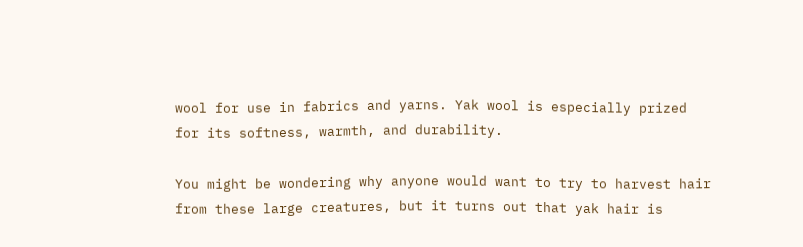wool for use in fabrics and yarns. Yak wool is especially prized for its softness, warmth, and durability.

You might be wondering why anyone would want to try to harvest hair from these large creatures, but it turns out that yak hair is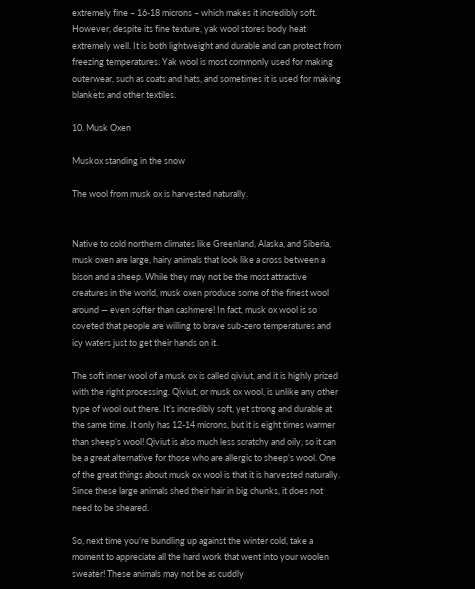extremely fine – 16-18 microns – which makes it incredibly soft. However, despite its fine texture, yak wool stores body heat extremely well. It is both lightweight and durable and can protect from freezing temperatures. Yak wool is most commonly used for making outerwear, such as coats and hats, and sometimes it is used for making blankets and other textiles.

10. Musk Oxen

Muskox standing in the snow

The wool from musk ox is harvested naturally.


Native to cold northern climates like Greenland, Alaska, and Siberia, musk oxen are large, hairy animals that look like a cross between a bison and a sheep. While they may not be the most attractive creatures in the world, musk oxen produce some of the finest wool around — even softer than cashmere! In fact, musk ox wool is so coveted that people are willing to brave sub-zero temperatures and icy waters just to get their hands on it.

The soft inner wool of a musk ox is called qiviut, and it is highly prized with the right processing. Qiviut, or musk ox wool, is unlike any other type of wool out there. It’s incredibly soft, yet strong and durable at the same time. It only has 12-14 microns, but it is eight times warmer than sheep’s wool! Qiviut is also much less scratchy and oily, so it can be a great alternative for those who are allergic to sheep’s wool. One of the great things about musk ox wool is that it is harvested naturally. Since these large animals shed their hair in big chunks, it does not need to be sheared.

So, next time you’re bundling up against the winter cold, take a moment to appreciate all the hard work that went into your woolen sweater! These animals may not be as cuddly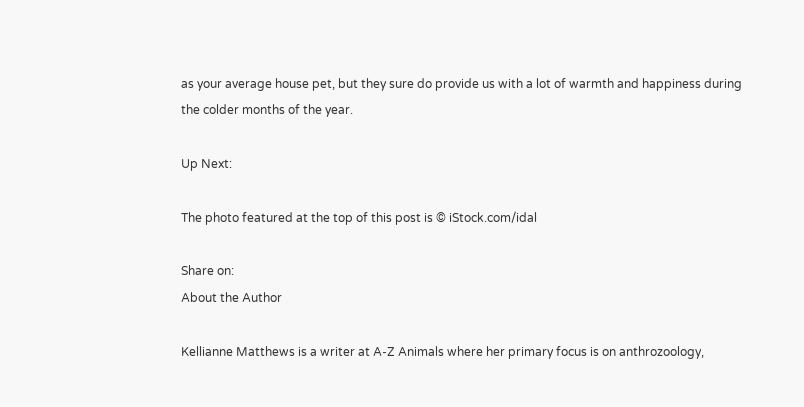as your average house pet, but they sure do provide us with a lot of warmth and happiness during the colder months of the year.

Up Next:

The photo featured at the top of this post is © iStock.com/idal

Share on:
About the Author

Kellianne Matthews is a writer at A-Z Animals where her primary focus is on anthrozoology,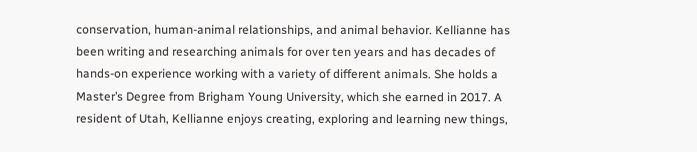conservation, human-animal relationships, and animal behavior. Kellianne has been writing and researching animals for over ten years and has decades of hands-on experience working with a variety of different animals. She holds a Master’s Degree from Brigham Young University, which she earned in 2017. A resident of Utah, Kellianne enjoys creating, exploring and learning new things,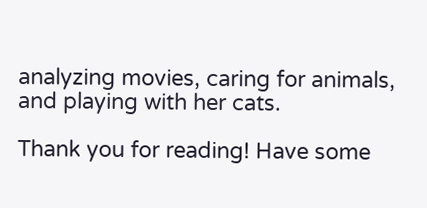analyzing movies, caring for animals, and playing with her cats.

Thank you for reading! Have some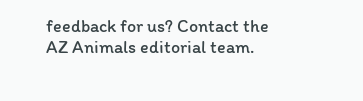feedback for us? Contact the AZ Animals editorial team.